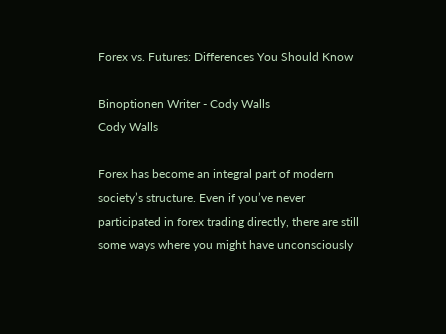Forex vs. Futures: Differences You Should Know

Binoptionen Writer - Cody Walls
Cody Walls

Forex has become an integral part of modern society’s structure. Even if you’ve never participated in forex trading directly, there are still some ways where you might have unconsciously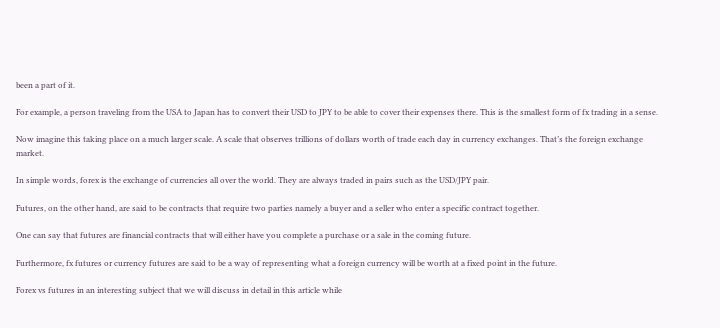been a part of it.

For example, a person traveling from the USA to Japan has to convert their USD to JPY to be able to cover their expenses there. This is the smallest form of fx trading in a sense.

Now imagine this taking place on a much larger scale. A scale that observes trillions of dollars worth of trade each day in currency exchanges. That’s the foreign exchange market.

In simple words, forex is the exchange of currencies all over the world. They are always traded in pairs such as the USD/JPY pair.

Futures, on the other hand, are said to be contracts that require two parties namely a buyer and a seller who enter a specific contract together.

One can say that futures are financial contracts that will either have you complete a purchase or a sale in the coming future.

Furthermore, fx futures or currency futures are said to be a way of representing what a foreign currency will be worth at a fixed point in the future.

Forex vs futures in an interesting subject that we will discuss in detail in this article while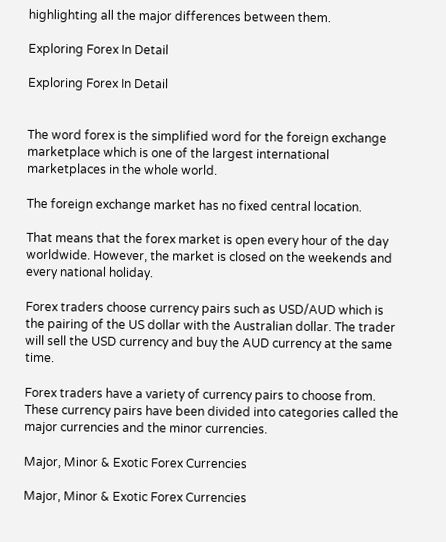highlighting all the major differences between them.

Exploring Forex In Detail

Exploring Forex In Detail


The word forex is the simplified word for the foreign exchange marketplace which is one of the largest international marketplaces in the whole world.

The foreign exchange market has no fixed central location.

That means that the forex market is open every hour of the day worldwide. However, the market is closed on the weekends and every national holiday.

Forex traders choose currency pairs such as USD/AUD which is the pairing of the US dollar with the Australian dollar. The trader will sell the USD currency and buy the AUD currency at the same time.

Forex traders have a variety of currency pairs to choose from. These currency pairs have been divided into categories called the major currencies and the minor currencies.

Major, Minor & Exotic Forex Currencies

Major, Minor & Exotic Forex Currencies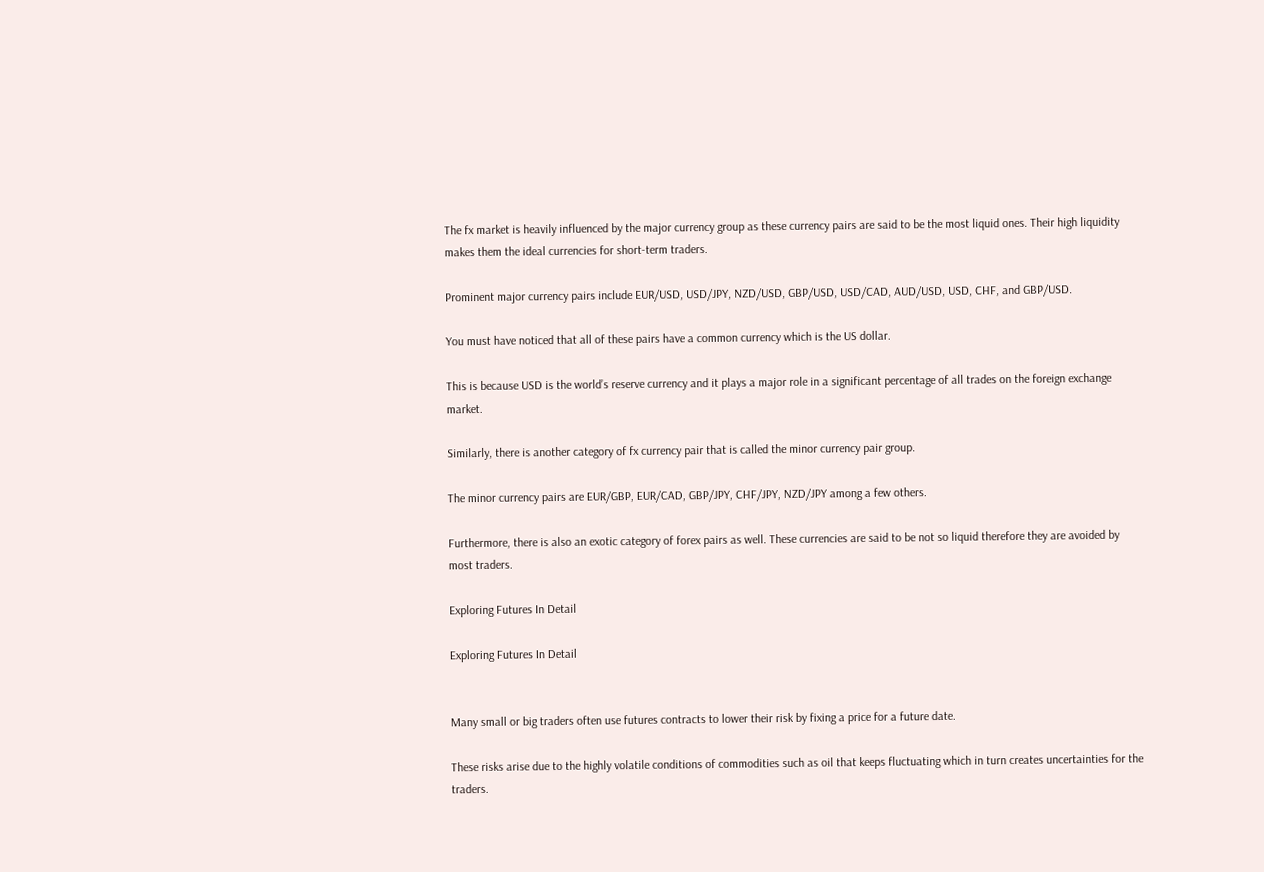The fx market is heavily influenced by the major currency group as these currency pairs are said to be the most liquid ones. Their high liquidity makes them the ideal currencies for short-term traders.

Prominent major currency pairs include EUR/USD, USD/JPY, NZD/USD, GBP/USD, USD/CAD, AUD/USD, USD, CHF, and GBP/USD.

You must have noticed that all of these pairs have a common currency which is the US dollar.

This is because USD is the world’s reserve currency and it plays a major role in a significant percentage of all trades on the foreign exchange market.

Similarly, there is another category of fx currency pair that is called the minor currency pair group.

The minor currency pairs are EUR/GBP, EUR/CAD, GBP/JPY, CHF/JPY, NZD/JPY among a few others.

Furthermore, there is also an exotic category of forex pairs as well. These currencies are said to be not so liquid therefore they are avoided by most traders.

Exploring Futures In Detail

Exploring Futures In Detail


Many small or big traders often use futures contracts to lower their risk by fixing a price for a future date.

These risks arise due to the highly volatile conditions of commodities such as oil that keeps fluctuating which in turn creates uncertainties for the traders.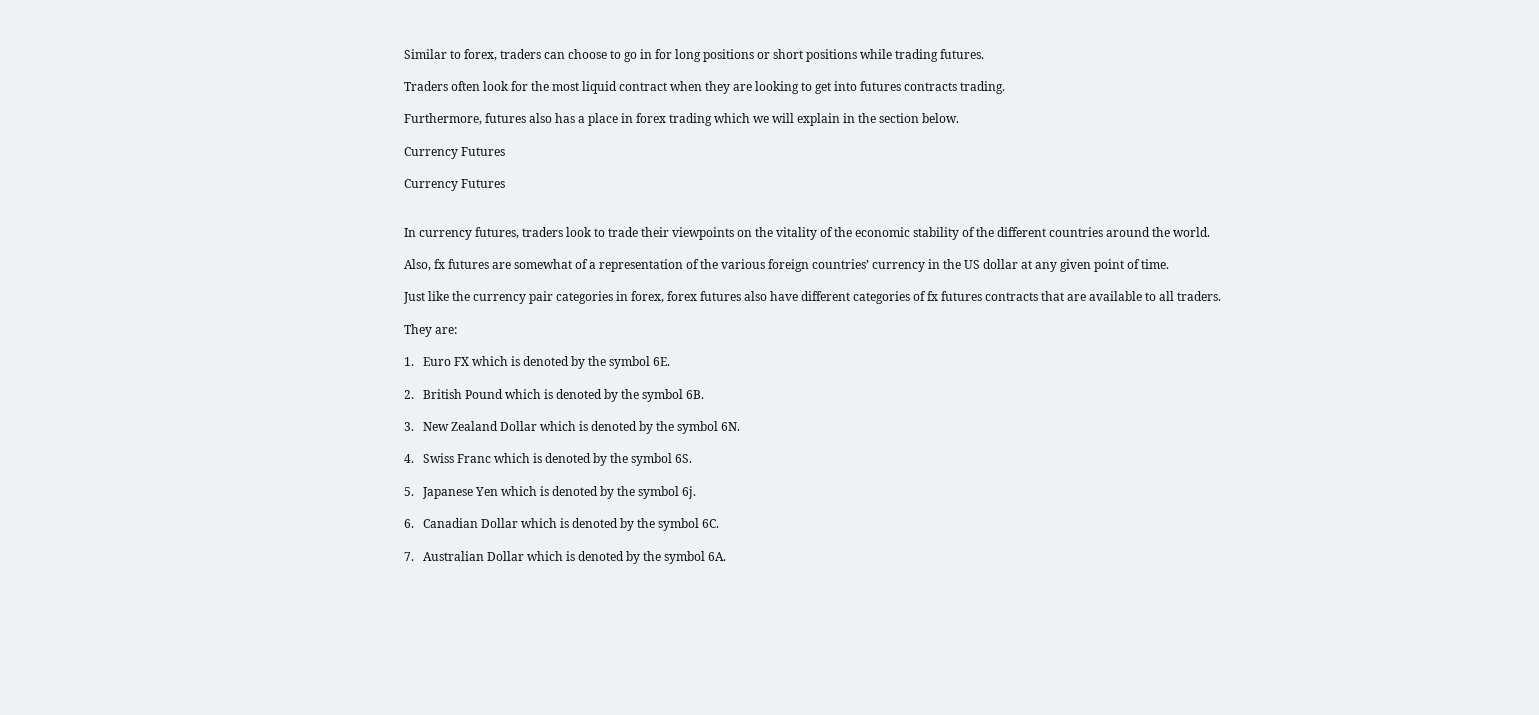Similar to forex, traders can choose to go in for long positions or short positions while trading futures.

Traders often look for the most liquid contract when they are looking to get into futures contracts trading.

Furthermore, futures also has a place in forex trading which we will explain in the section below.

Currency Futures

Currency Futures


In currency futures, traders look to trade their viewpoints on the vitality of the economic stability of the different countries around the world.

Also, fx futures are somewhat of a representation of the various foreign countries’ currency in the US dollar at any given point of time.

Just like the currency pair categories in forex, forex futures also have different categories of fx futures contracts that are available to all traders.

They are:

1.   Euro FX which is denoted by the symbol 6E.

2.   British Pound which is denoted by the symbol 6B.

3.   New Zealand Dollar which is denoted by the symbol 6N.

4.   Swiss Franc which is denoted by the symbol 6S.

5.   Japanese Yen which is denoted by the symbol 6j.

6.   Canadian Dollar which is denoted by the symbol 6C.

7.   Australian Dollar which is denoted by the symbol 6A.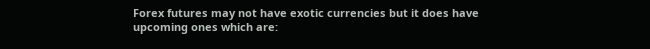Forex futures may not have exotic currencies but it does have upcoming ones which are: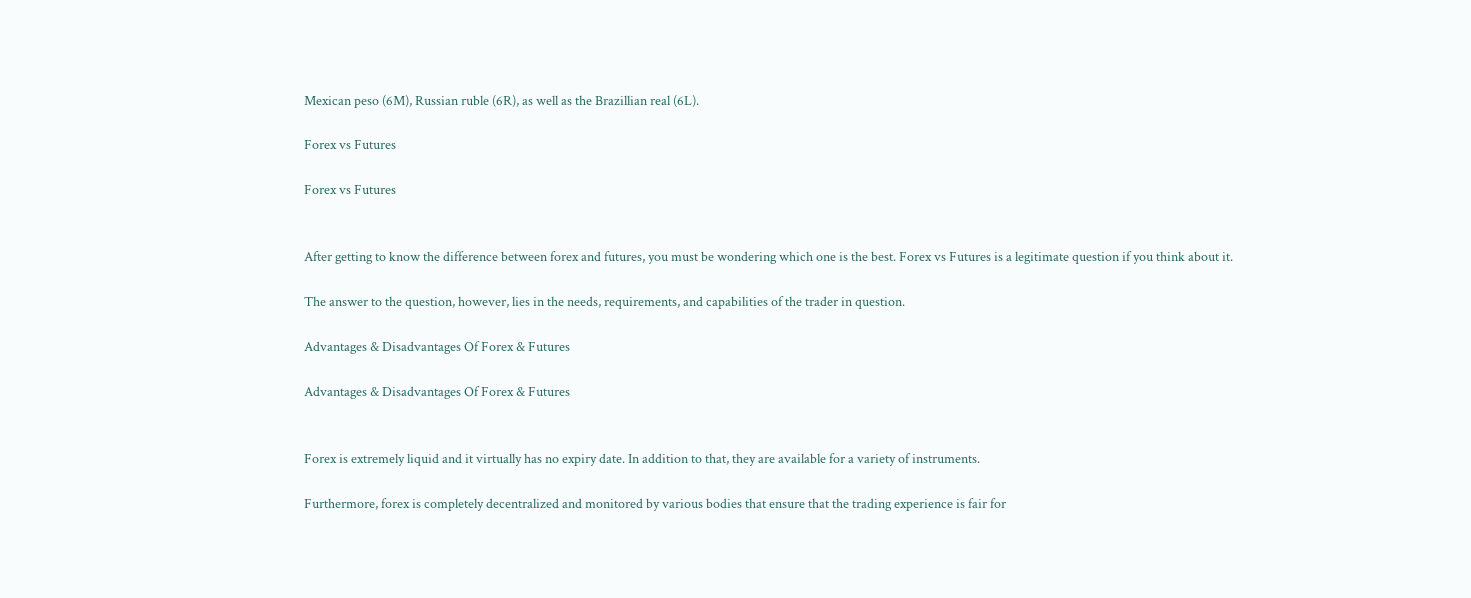Mexican peso (6M), Russian ruble (6R), as well as the Brazillian real (6L).

Forex vs Futures

Forex vs Futures


After getting to know the difference between forex and futures, you must be wondering which one is the best. Forex vs Futures is a legitimate question if you think about it.

The answer to the question, however, lies in the needs, requirements, and capabilities of the trader in question.

Advantages & Disadvantages Of Forex & Futures

Advantages & Disadvantages Of Forex & Futures


Forex is extremely liquid and it virtually has no expiry date. In addition to that, they are available for a variety of instruments.

Furthermore, forex is completely decentralized and monitored by various bodies that ensure that the trading experience is fair for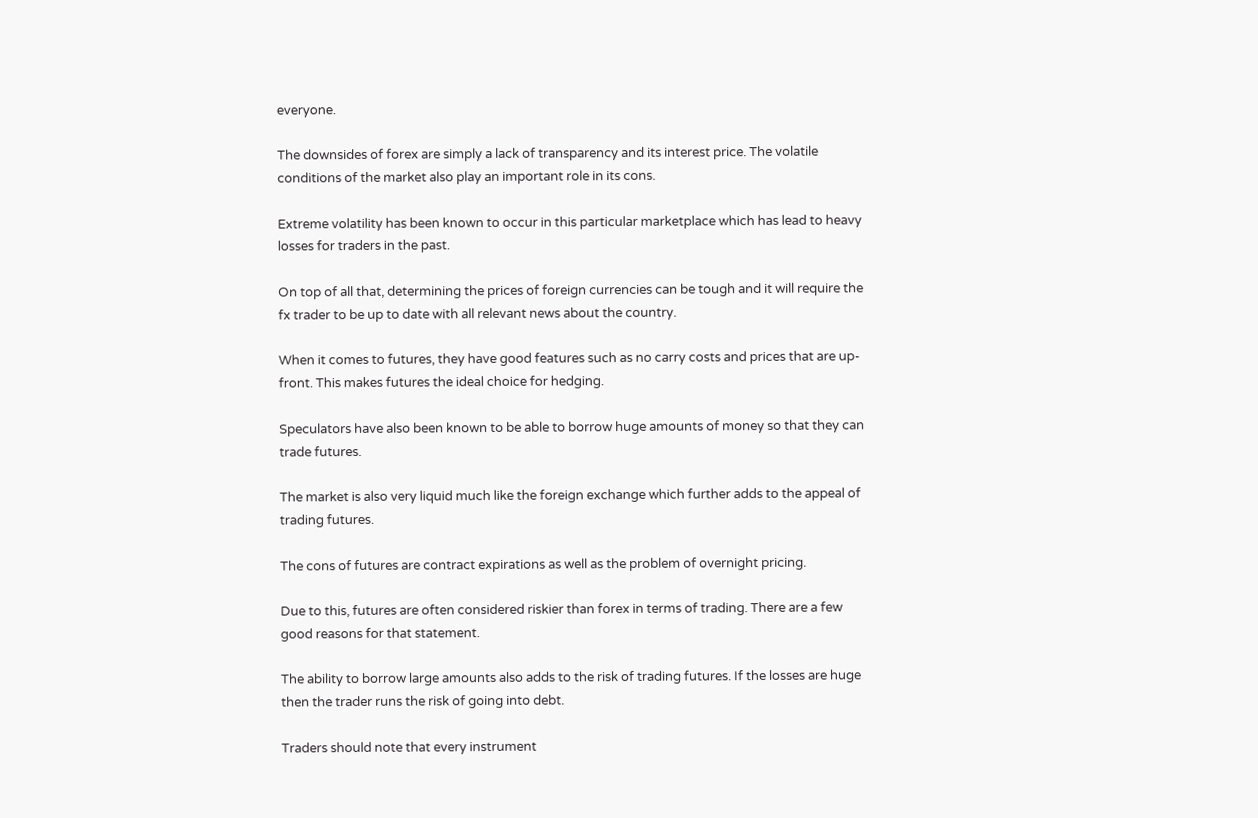everyone.

The downsides of forex are simply a lack of transparency and its interest price. The volatile conditions of the market also play an important role in its cons.

Extreme volatility has been known to occur in this particular marketplace which has lead to heavy losses for traders in the past.

On top of all that, determining the prices of foreign currencies can be tough and it will require the fx trader to be up to date with all relevant news about the country.

When it comes to futures, they have good features such as no carry costs and prices that are up-front. This makes futures the ideal choice for hedging.

Speculators have also been known to be able to borrow huge amounts of money so that they can trade futures.

The market is also very liquid much like the foreign exchange which further adds to the appeal of trading futures.

The cons of futures are contract expirations as well as the problem of overnight pricing.

Due to this, futures are often considered riskier than forex in terms of trading. There are a few good reasons for that statement.

The ability to borrow large amounts also adds to the risk of trading futures. If the losses are huge then the trader runs the risk of going into debt.

Traders should note that every instrument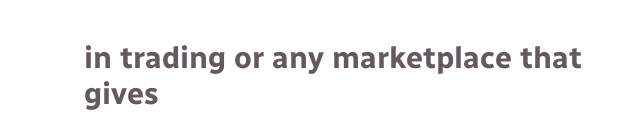in trading or any marketplace that gives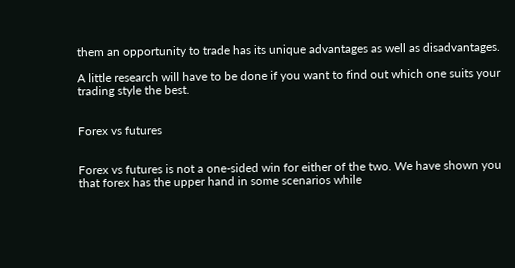them an opportunity to trade has its unique advantages as well as disadvantages.

A little research will have to be done if you want to find out which one suits your trading style the best.


Forex vs futures


Forex vs futures is not a one-sided win for either of the two. We have shown you that forex has the upper hand in some scenarios while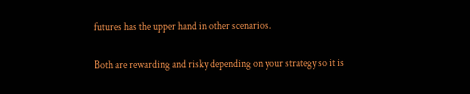futures has the upper hand in other scenarios.

Both are rewarding and risky depending on your strategy so it is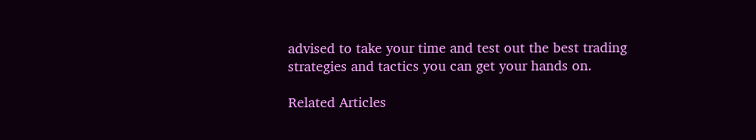advised to take your time and test out the best trading strategies and tactics you can get your hands on.

Related Articles